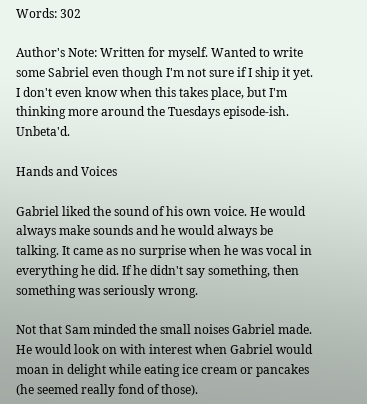Words: 302

Author's Note: Written for myself. Wanted to write some Sabriel even though I'm not sure if I ship it yet. I don't even know when this takes place, but I'm thinking more around the Tuesdays episode-ish. Unbeta'd.

Hands and Voices

Gabriel liked the sound of his own voice. He would always make sounds and he would always be talking. It came as no surprise when he was vocal in everything he did. If he didn't say something, then something was seriously wrong.

Not that Sam minded the small noises Gabriel made. He would look on with interest when Gabriel would moan in delight while eating ice cream or pancakes (he seemed really fond of those).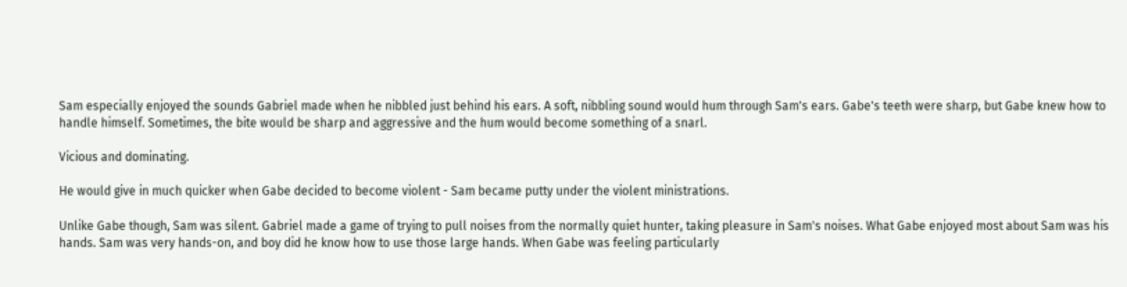Sam especially enjoyed the sounds Gabriel made when he nibbled just behind his ears. A soft, nibbling sound would hum through Sam's ears. Gabe's teeth were sharp, but Gabe knew how to handle himself. Sometimes, the bite would be sharp and aggressive and the hum would become something of a snarl.

Vicious and dominating.

He would give in much quicker when Gabe decided to become violent - Sam became putty under the violent ministrations.

Unlike Gabe though, Sam was silent. Gabriel made a game of trying to pull noises from the normally quiet hunter, taking pleasure in Sam's noises. What Gabe enjoyed most about Sam was his hands. Sam was very hands-on, and boy did he know how to use those large hands. When Gabe was feeling particularly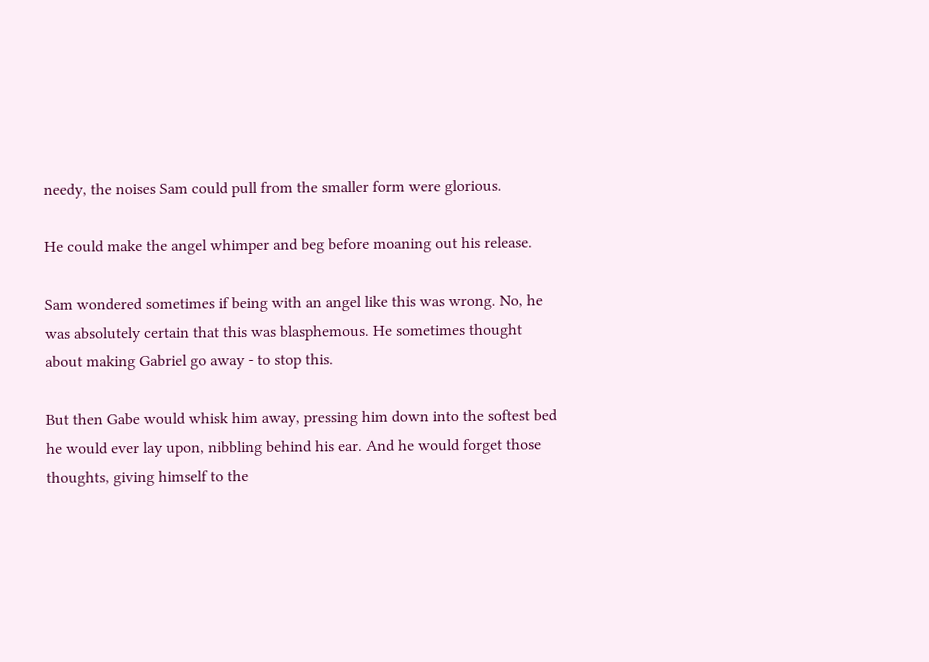needy, the noises Sam could pull from the smaller form were glorious.

He could make the angel whimper and beg before moaning out his release.

Sam wondered sometimes if being with an angel like this was wrong. No, he was absolutely certain that this was blasphemous. He sometimes thought about making Gabriel go away - to stop this.

But then Gabe would whisk him away, pressing him down into the softest bed he would ever lay upon, nibbling behind his ear. And he would forget those thoughts, giving himself to the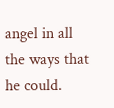angel in all the ways that he could.